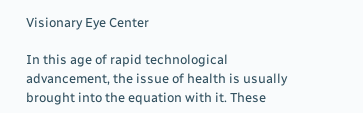Visionary Eye Center

In this age of rapid technological advancement, the issue of health is usually brought into the equation with it. These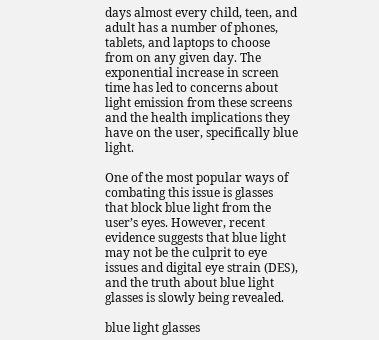days almost every child, teen, and adult has a number of phones, tablets, and laptops to choose from on any given day. The exponential increase in screen time has led to concerns about light emission from these screens and the health implications they have on the user, specifically blue light.

One of the most popular ways of combating this issue is glasses that block blue light from the user’s eyes. However, recent evidence suggests that blue light may not be the culprit to eye issues and digital eye strain (DES), and the truth about blue light glasses is slowly being revealed.

blue light glasses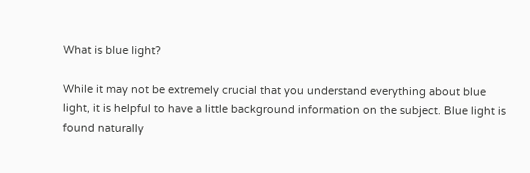What is blue light?

While it may not be extremely crucial that you understand everything about blue light, it is helpful to have a little background information on the subject. Blue light is found naturally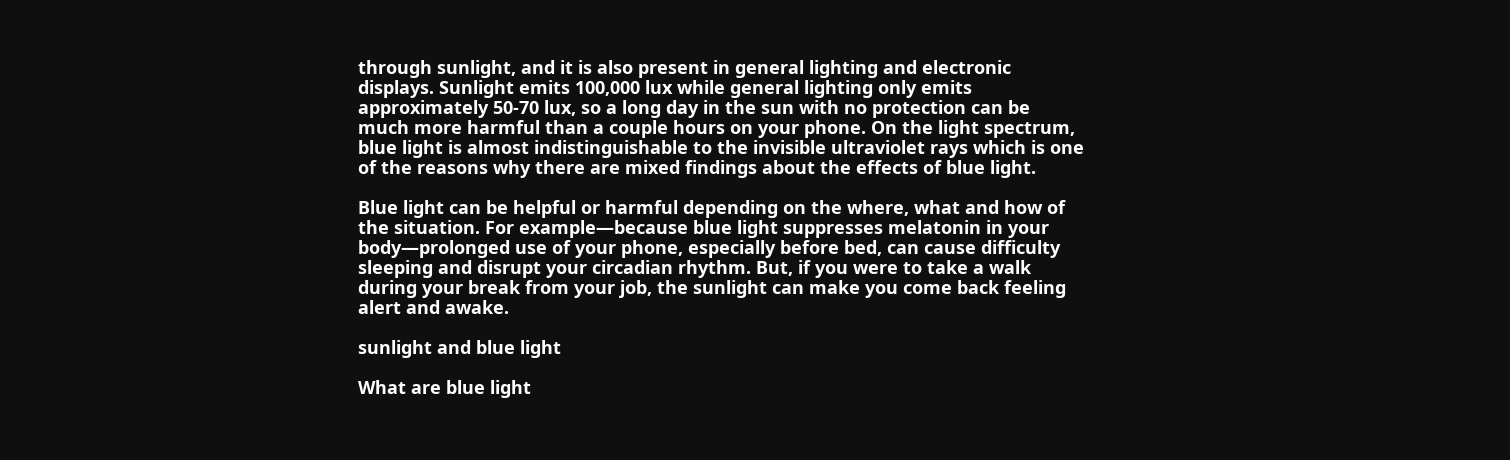through sunlight, and it is also present in general lighting and electronic displays. Sunlight emits 100,000 lux while general lighting only emits approximately 50-70 lux, so a long day in the sun with no protection can be much more harmful than a couple hours on your phone. On the light spectrum, blue light is almost indistinguishable to the invisible ultraviolet rays which is one of the reasons why there are mixed findings about the effects of blue light.

Blue light can be helpful or harmful depending on the where, what and how of the situation. For example—because blue light suppresses melatonin in your body—prolonged use of your phone, especially before bed, can cause difficulty sleeping and disrupt your circadian rhythm. But, if you were to take a walk during your break from your job, the sunlight can make you come back feeling alert and awake.

sunlight and blue light

What are blue light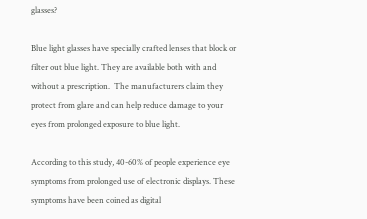glasses?

Blue light glasses have specially crafted lenses that block or filter out blue light. They are available both with and without a prescription.  The manufacturers claim they protect from glare and can help reduce damage to your eyes from prolonged exposure to blue light.

According to this study, 40-60% of people experience eye symptoms from prolonged use of electronic displays. These symptoms have been coined as digital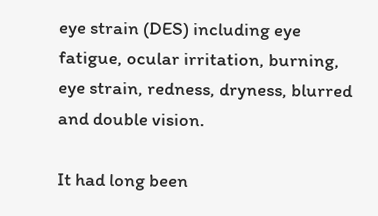eye strain (DES) including eye fatigue, ocular irritation, burning, eye strain, redness, dryness, blurred and double vision.

It had long been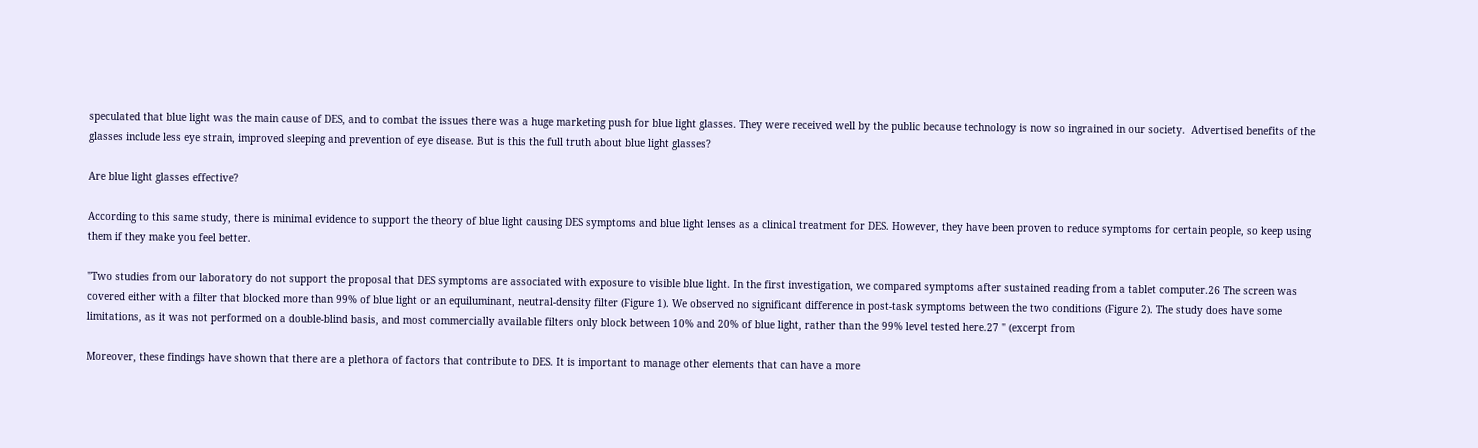speculated that blue light was the main cause of DES, and to combat the issues there was a huge marketing push for blue light glasses. They were received well by the public because technology is now so ingrained in our society.  Advertised benefits of the glasses include less eye strain, improved sleeping and prevention of eye disease. But is this the full truth about blue light glasses?

Are blue light glasses effective?

According to this same study, there is minimal evidence to support the theory of blue light causing DES symptoms and blue light lenses as a clinical treatment for DES. However, they have been proven to reduce symptoms for certain people, so keep using them if they make you feel better.

"Two studies from our laboratory do not support the proposal that DES symptoms are associated with exposure to visible blue light. In the first investigation, we compared symptoms after sustained reading from a tablet computer.26 The screen was covered either with a filter that blocked more than 99% of blue light or an equiluminant, neutral-density filter (Figure 1). We observed no significant difference in post-task symptoms between the two conditions (Figure 2). The study does have some limitations, as it was not performed on a double-blind basis, and most commercially available filters only block between 10% and 20% of blue light, rather than the 99% level tested here.27 " (excerpt from

Moreover, these findings have shown that there are a plethora of factors that contribute to DES. It is important to manage other elements that can have a more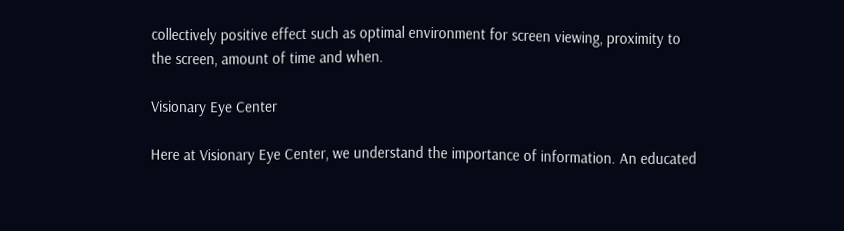collectively positive effect such as optimal environment for screen viewing, proximity to the screen, amount of time and when.

Visionary Eye Center

Here at Visionary Eye Center, we understand the importance of information. An educated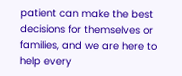patient can make the best decisions for themselves or families, and we are here to help every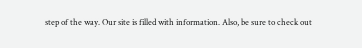step of the way. Our site is filled with information. Also, be sure to check out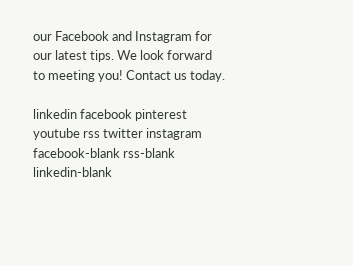our Facebook and Instagram for our latest tips. We look forward to meeting you! Contact us today.

linkedin facebook pinterest youtube rss twitter instagram facebook-blank rss-blank linkedin-blank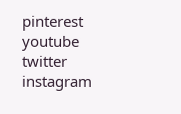pinterest youtube twitter instagram